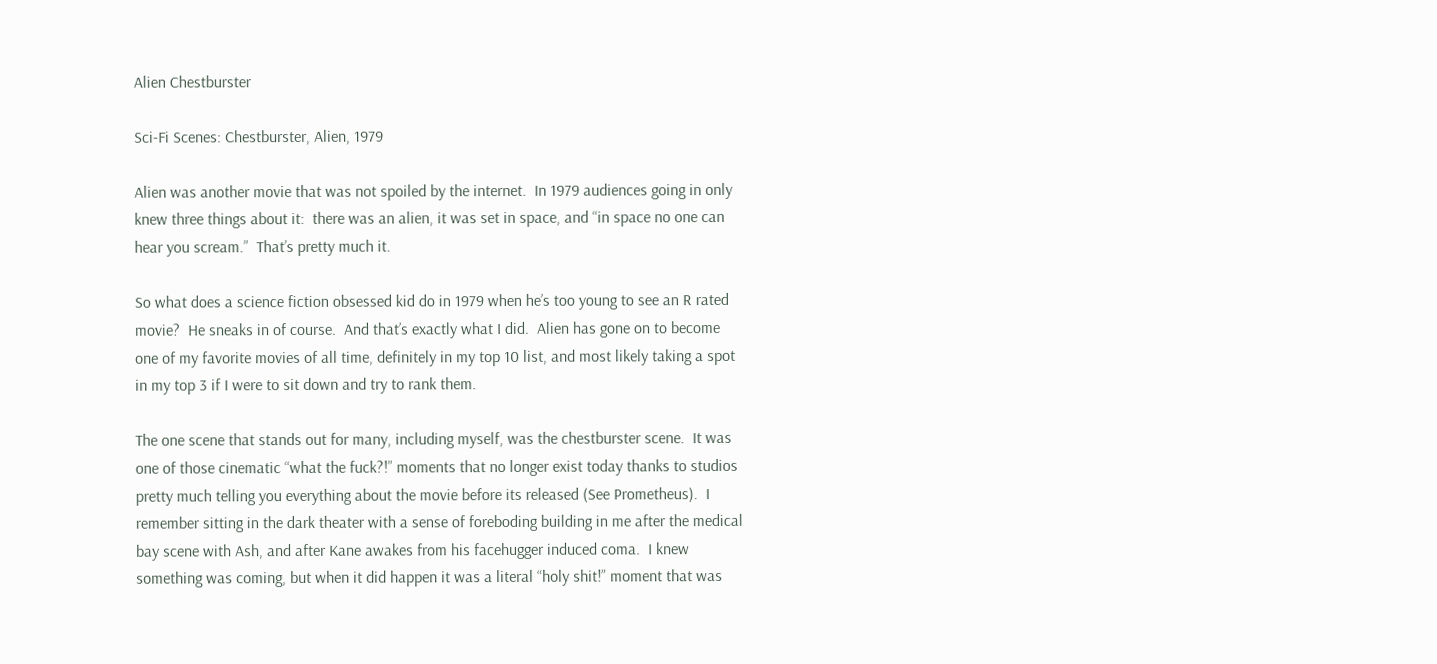Alien Chestburster

Sci-Fi Scenes: Chestburster, Alien, 1979

Alien was another movie that was not spoiled by the internet.  In 1979 audiences going in only knew three things about it:  there was an alien, it was set in space, and “in space no one can hear you scream.”  That’s pretty much it.

So what does a science fiction obsessed kid do in 1979 when he’s too young to see an R rated movie?  He sneaks in of course.  And that’s exactly what I did.  Alien has gone on to become one of my favorite movies of all time, definitely in my top 10 list, and most likely taking a spot in my top 3 if I were to sit down and try to rank them.

The one scene that stands out for many, including myself, was the chestburster scene.  It was one of those cinematic “what the fuck?!” moments that no longer exist today thanks to studios pretty much telling you everything about the movie before its released (See Prometheus).  I remember sitting in the dark theater with a sense of foreboding building in me after the medical bay scene with Ash, and after Kane awakes from his facehugger induced coma.  I knew something was coming, but when it did happen it was a literal “holy shit!” moment that was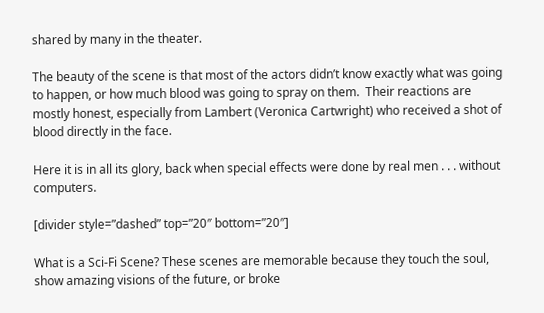shared by many in the theater.

The beauty of the scene is that most of the actors didn’t know exactly what was going to happen, or how much blood was going to spray on them.  Their reactions are mostly honest, especially from Lambert (Veronica Cartwright) who received a shot of blood directly in the face.

Here it is in all its glory, back when special effects were done by real men . . . without computers.

[divider style=”dashed” top=”20″ bottom=”20″]

What is a Sci-Fi Scene? These scenes are memorable because they touch the soul, show amazing visions of the future, or broke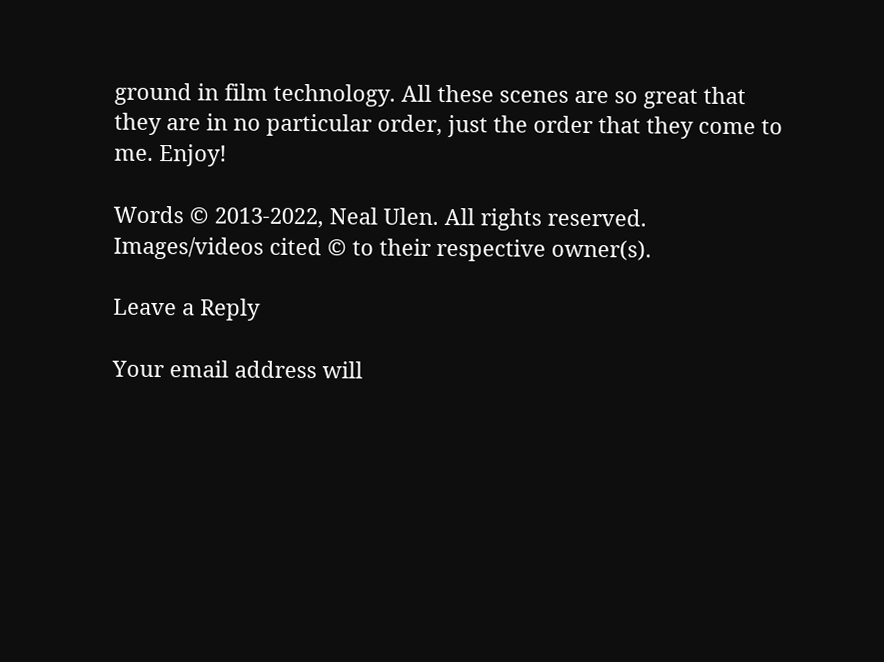ground in film technology. All these scenes are so great that they are in no particular order, just the order that they come to me. Enjoy!

Words © 2013-2022, Neal Ulen. All rights reserved.
Images/videos cited © to their respective owner(s).

Leave a Reply

Your email address will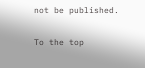not be published.

To the top